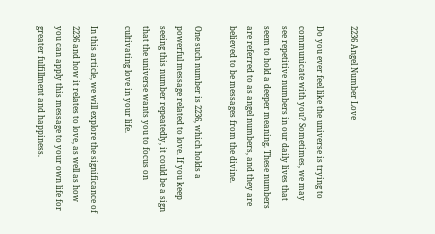2236 Angel Number Love

Do you ever feel like the universe is trying to communicate with you? Sometimes, we may see repetitive numbers in our daily lives that seem to hold a deeper meaning. These numbers are referred to as angel numbers, and they are believed to be messages from the divine.

One such number is 2236, which holds a powerful message related to love. If you keep seeing this number repeatedly, it could be a sign that the universe wants you to focus on cultivating love in your life.

In this article, we will explore the significance of 2236 and how it relates to love, as well as how you can apply this message to your own life for greater fulfillment and happiness.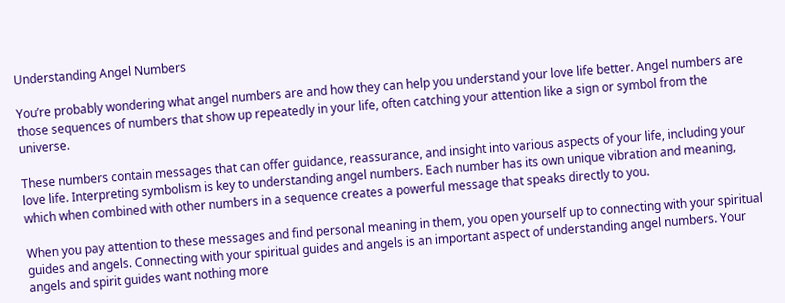Understanding Angel Numbers

You’re probably wondering what angel numbers are and how they can help you understand your love life better. Angel numbers are those sequences of numbers that show up repeatedly in your life, often catching your attention like a sign or symbol from the universe.

These numbers contain messages that can offer guidance, reassurance, and insight into various aspects of your life, including your love life. Interpreting symbolism is key to understanding angel numbers. Each number has its own unique vibration and meaning, which when combined with other numbers in a sequence creates a powerful message that speaks directly to you.

When you pay attention to these messages and find personal meaning in them, you open yourself up to connecting with your spiritual guides and angels. Connecting with your spiritual guides and angels is an important aspect of understanding angel numbers. Your angels and spirit guides want nothing more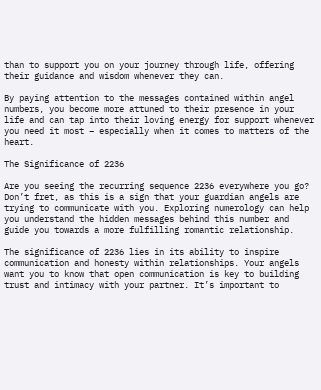than to support you on your journey through life, offering their guidance and wisdom whenever they can.

By paying attention to the messages contained within angel numbers, you become more attuned to their presence in your life and can tap into their loving energy for support whenever you need it most – especially when it comes to matters of the heart.

The Significance of 2236

Are you seeing the recurring sequence 2236 everywhere you go? Don’t fret, as this is a sign that your guardian angels are trying to communicate with you. Exploring numerology can help you understand the hidden messages behind this number and guide you towards a more fulfilling romantic relationship.

The significance of 2236 lies in its ability to inspire communication and honesty within relationships. Your angels want you to know that open communication is key to building trust and intimacy with your partner. It’s important to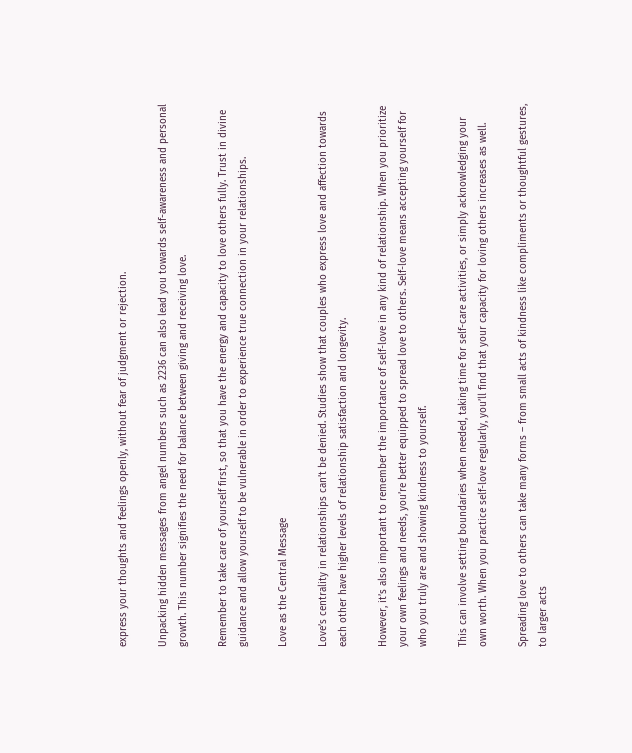express your thoughts and feelings openly, without fear of judgment or rejection.

Unpacking hidden messages from angel numbers such as 2236 can also lead you towards self-awareness and personal growth. This number signifies the need for balance between giving and receiving love.

Remember to take care of yourself first, so that you have the energy and capacity to love others fully. Trust in divine guidance and allow yourself to be vulnerable in order to experience true connection in your relationships.

Love as the Central Message

Love’s centrality in relationships can’t be denied. Studies show that couples who express love and affection towards each other have higher levels of relationship satisfaction and longevity.

However, it’s also important to remember the importance of self-love in any kind of relationship. When you prioritize your own feelings and needs, you’re better equipped to spread love to others. Self-love means accepting yourself for who you truly are and showing kindness to yourself.

This can involve setting boundaries when needed, taking time for self-care activities, or simply acknowledging your own worth. When you practice self-love regularly, you’ll find that your capacity for loving others increases as well.

Spreading love to others can take many forms – from small acts of kindness like compliments or thoughtful gestures, to larger acts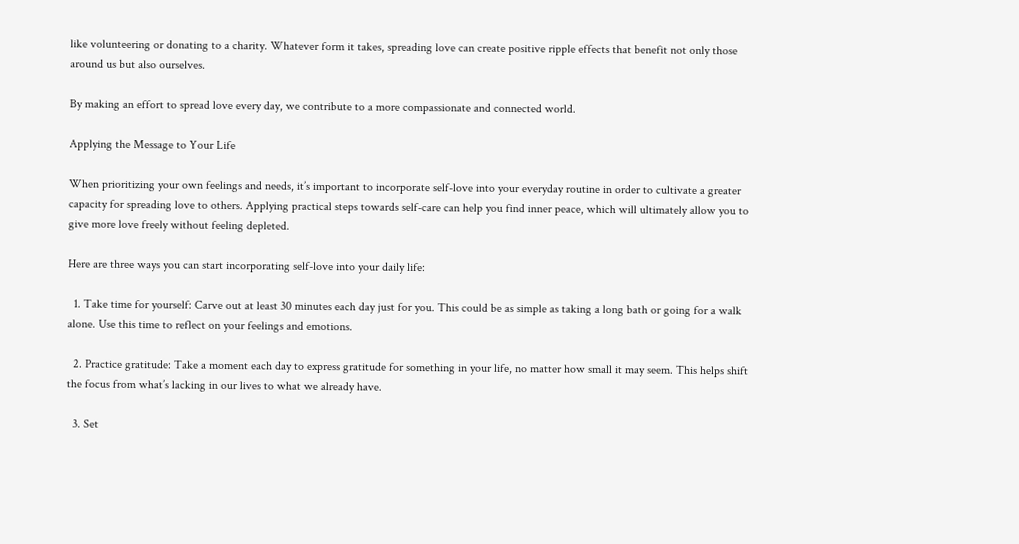like volunteering or donating to a charity. Whatever form it takes, spreading love can create positive ripple effects that benefit not only those around us but also ourselves.

By making an effort to spread love every day, we contribute to a more compassionate and connected world.

Applying the Message to Your Life

When prioritizing your own feelings and needs, it’s important to incorporate self-love into your everyday routine in order to cultivate a greater capacity for spreading love to others. Applying practical steps towards self-care can help you find inner peace, which will ultimately allow you to give more love freely without feeling depleted.

Here are three ways you can start incorporating self-love into your daily life:

  1. Take time for yourself: Carve out at least 30 minutes each day just for you. This could be as simple as taking a long bath or going for a walk alone. Use this time to reflect on your feelings and emotions.

  2. Practice gratitude: Take a moment each day to express gratitude for something in your life, no matter how small it may seem. This helps shift the focus from what’s lacking in our lives to what we already have.

  3. Set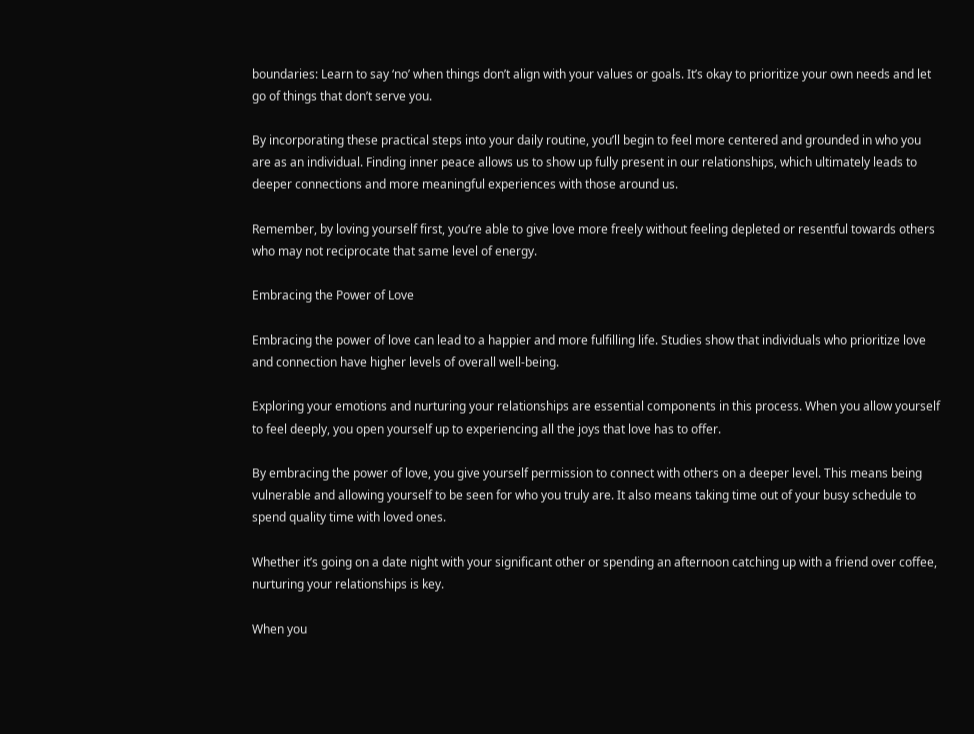boundaries: Learn to say ‘no’ when things don’t align with your values or goals. It’s okay to prioritize your own needs and let go of things that don’t serve you.

By incorporating these practical steps into your daily routine, you’ll begin to feel more centered and grounded in who you are as an individual. Finding inner peace allows us to show up fully present in our relationships, which ultimately leads to deeper connections and more meaningful experiences with those around us.

Remember, by loving yourself first, you’re able to give love more freely without feeling depleted or resentful towards others who may not reciprocate that same level of energy.

Embracing the Power of Love

Embracing the power of love can lead to a happier and more fulfilling life. Studies show that individuals who prioritize love and connection have higher levels of overall well-being.

Exploring your emotions and nurturing your relationships are essential components in this process. When you allow yourself to feel deeply, you open yourself up to experiencing all the joys that love has to offer.

By embracing the power of love, you give yourself permission to connect with others on a deeper level. This means being vulnerable and allowing yourself to be seen for who you truly are. It also means taking time out of your busy schedule to spend quality time with loved ones.

Whether it’s going on a date night with your significant other or spending an afternoon catching up with a friend over coffee, nurturing your relationships is key.

When you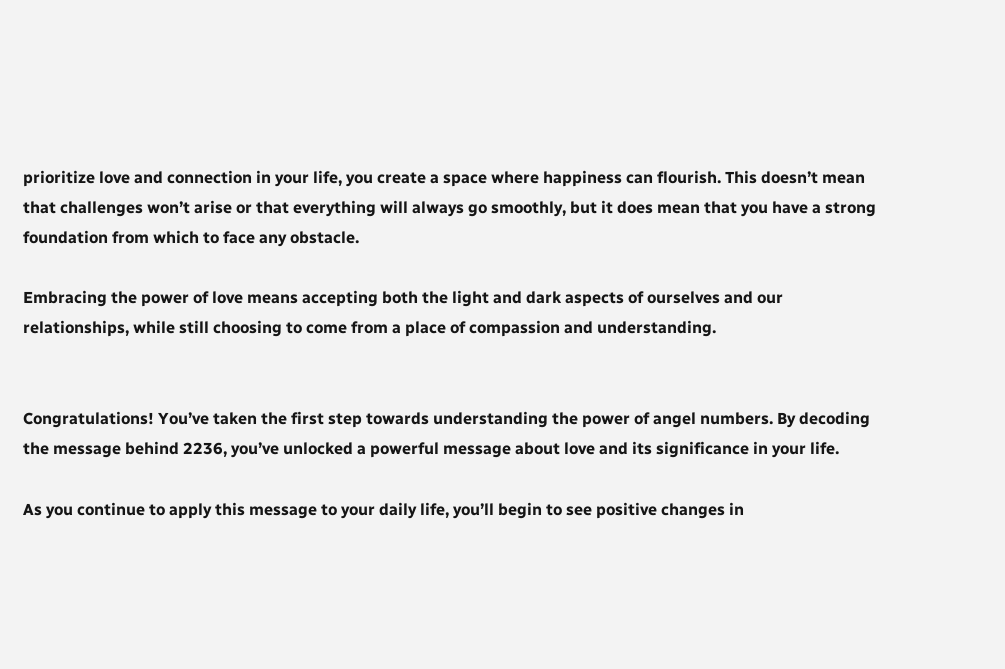prioritize love and connection in your life, you create a space where happiness can flourish. This doesn’t mean that challenges won’t arise or that everything will always go smoothly, but it does mean that you have a strong foundation from which to face any obstacle.

Embracing the power of love means accepting both the light and dark aspects of ourselves and our relationships, while still choosing to come from a place of compassion and understanding.


Congratulations! You’ve taken the first step towards understanding the power of angel numbers. By decoding the message behind 2236, you’ve unlocked a powerful message about love and its significance in your life.

As you continue to apply this message to your daily life, you’ll begin to see positive changes in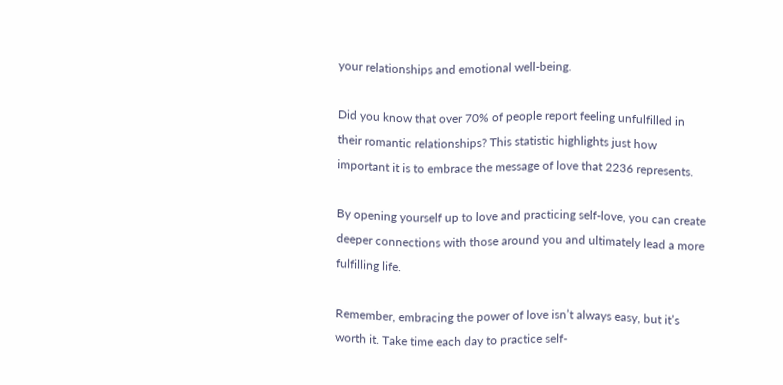your relationships and emotional well-being.

Did you know that over 70% of people report feeling unfulfilled in their romantic relationships? This statistic highlights just how important it is to embrace the message of love that 2236 represents.

By opening yourself up to love and practicing self-love, you can create deeper connections with those around you and ultimately lead a more fulfilling life.

Remember, embracing the power of love isn’t always easy, but it’s worth it. Take time each day to practice self-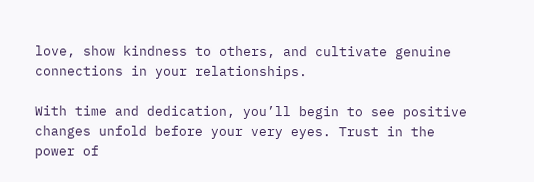love, show kindness to others, and cultivate genuine connections in your relationships.

With time and dedication, you’ll begin to see positive changes unfold before your very eyes. Trust in the power of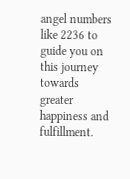angel numbers like 2236 to guide you on this journey towards greater happiness and fulfillment.